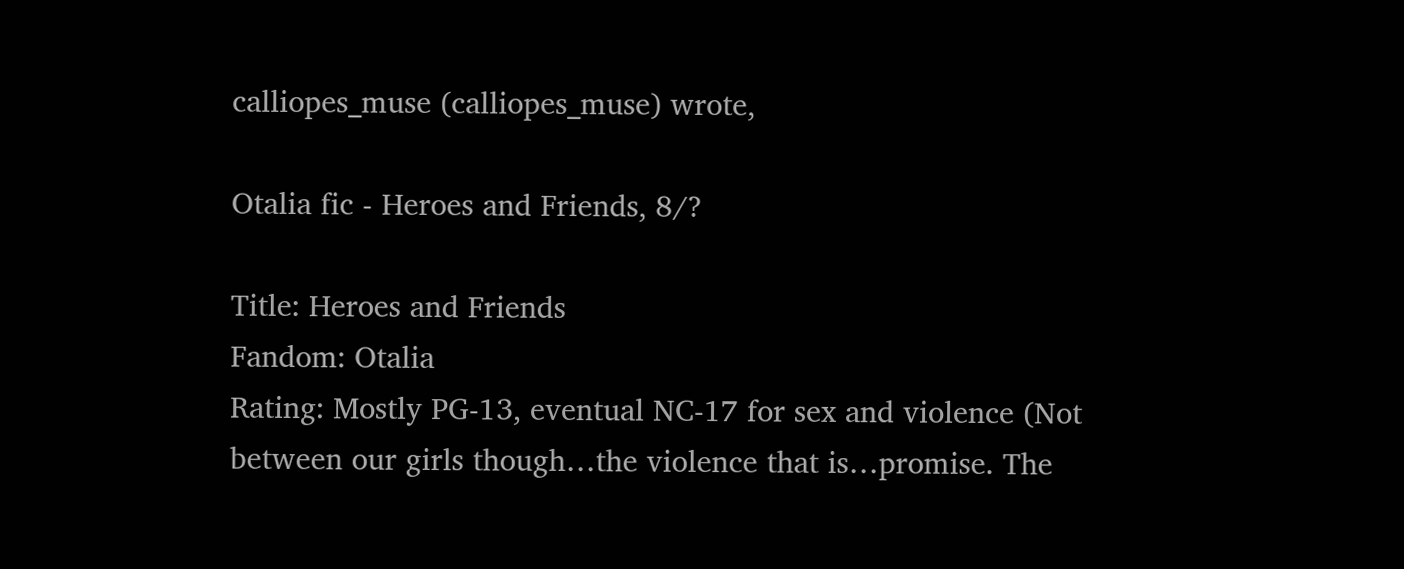calliopes_muse (calliopes_muse) wrote,

Otalia fic - Heroes and Friends, 8/?

Title: Heroes and Friends
Fandom: Otalia
Rating: Mostly PG-13, eventual NC-17 for sex and violence (Not between our girls though…the violence that is…promise. The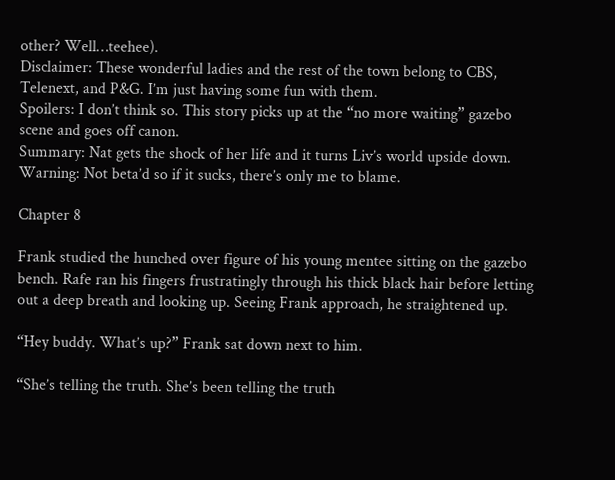other? Well…teehee).
Disclaimer: These wonderful ladies and the rest of the town belong to CBS, Telenext, and P&G. I’m just having some fun with them.
Spoilers: I don’t think so. This story picks up at the “no more waiting” gazebo scene and goes off canon.
Summary: Nat gets the shock of her life and it turns Liv’s world upside down.
Warning: Not beta’d so if it sucks, there’s only me to blame.

Chapter 8

Frank studied the hunched over figure of his young mentee sitting on the gazebo bench. Rafe ran his fingers frustratingly through his thick black hair before letting out a deep breath and looking up. Seeing Frank approach, he straightened up.

“Hey buddy. What’s up?” Frank sat down next to him.

“She’s telling the truth. She’s been telling the truth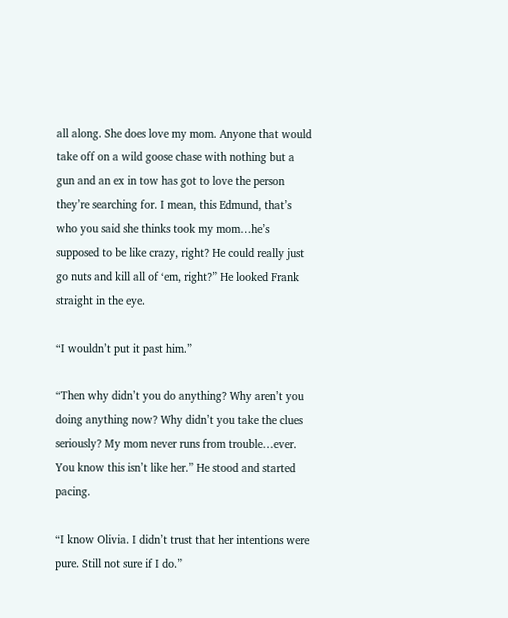all along. She does love my mom. Anyone that would take off on a wild goose chase with nothing but a gun and an ex in tow has got to love the person they’re searching for. I mean, this Edmund, that’s who you said she thinks took my mom…he’s supposed to be like crazy, right? He could really just go nuts and kill all of ‘em, right?” He looked Frank straight in the eye.

“I wouldn’t put it past him.”

“Then why didn’t you do anything? Why aren’t you doing anything now? Why didn’t you take the clues seriously? My mom never runs from trouble…ever. You know this isn’t like her.” He stood and started pacing.

“I know Olivia. I didn’t trust that her intentions were pure. Still not sure if I do.”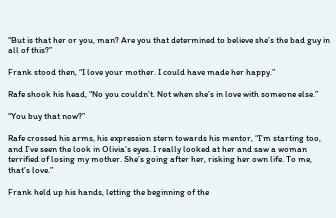“But is that her or you, man? Are you that determined to believe she’s the bad guy in all of this?”

Frank stood then, “I love your mother. I could have made her happy.”

Rafe shook his head, “No you couldn’t. Not when she’s in love with someone else.”

“You buy that now?”

Rafe crossed his arms, his expression stern towards his mentor, “I’m starting too, and I’ve seen the look in Olivia’s eyes. I really looked at her and saw a woman terrified of losing my mother. She’s going after her, risking her own life. To me, that’s love.”

Frank held up his hands, letting the beginning of the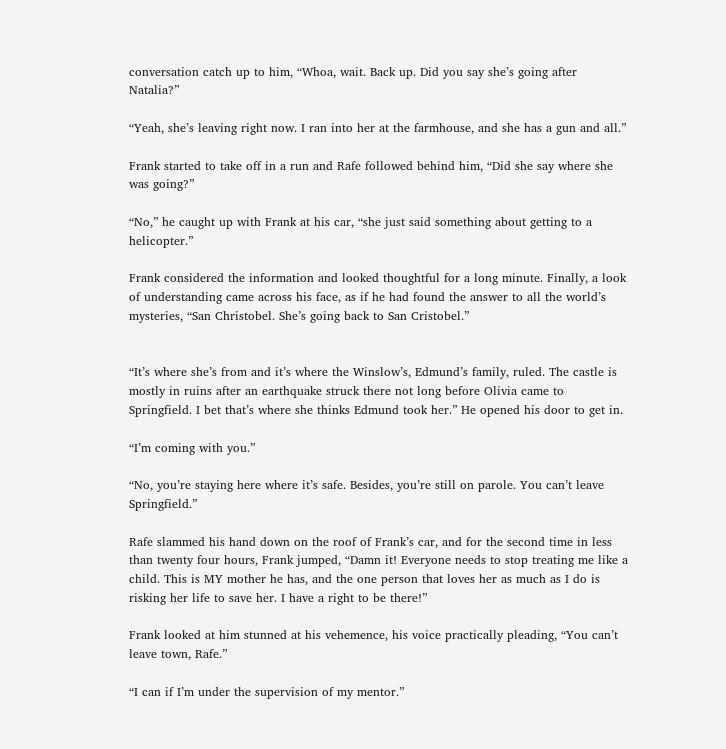conversation catch up to him, “Whoa, wait. Back up. Did you say she’s going after Natalia?”

“Yeah, she’s leaving right now. I ran into her at the farmhouse, and she has a gun and all.”

Frank started to take off in a run and Rafe followed behind him, “Did she say where she was going?”

“No,” he caught up with Frank at his car, “she just said something about getting to a helicopter.”

Frank considered the information and looked thoughtful for a long minute. Finally, a look of understanding came across his face, as if he had found the answer to all the world’s mysteries, “San Christobel. She’s going back to San Cristobel.”


“It’s where she’s from and it’s where the Winslow’s, Edmund’s family, ruled. The castle is mostly in ruins after an earthquake struck there not long before Olivia came to Springfield. I bet that’s where she thinks Edmund took her.” He opened his door to get in.

“I’m coming with you.”

“No, you’re staying here where it’s safe. Besides, you’re still on parole. You can’t leave Springfield.”

Rafe slammed his hand down on the roof of Frank’s car, and for the second time in less than twenty four hours, Frank jumped, “Damn it! Everyone needs to stop treating me like a child. This is MY mother he has, and the one person that loves her as much as I do is risking her life to save her. I have a right to be there!”

Frank looked at him stunned at his vehemence, his voice practically pleading, “You can’t leave town, Rafe.”

“I can if I’m under the supervision of my mentor.”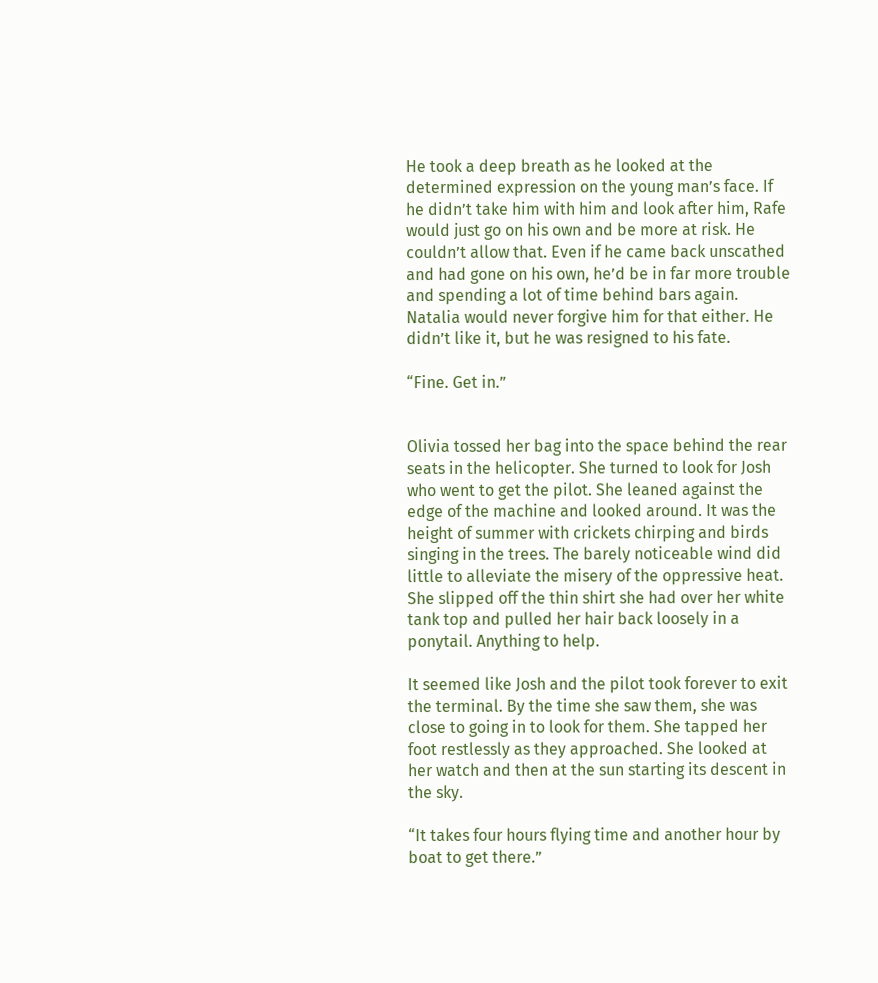He took a deep breath as he looked at the determined expression on the young man’s face. If he didn’t take him with him and look after him, Rafe would just go on his own and be more at risk. He couldn’t allow that. Even if he came back unscathed and had gone on his own, he’d be in far more trouble and spending a lot of time behind bars again. Natalia would never forgive him for that either. He didn’t like it, but he was resigned to his fate.

“Fine. Get in.”


Olivia tossed her bag into the space behind the rear seats in the helicopter. She turned to look for Josh who went to get the pilot. She leaned against the edge of the machine and looked around. It was the height of summer with crickets chirping and birds singing in the trees. The barely noticeable wind did little to alleviate the misery of the oppressive heat. She slipped off the thin shirt she had over her white tank top and pulled her hair back loosely in a ponytail. Anything to help.

It seemed like Josh and the pilot took forever to exit the terminal. By the time she saw them, she was close to going in to look for them. She tapped her foot restlessly as they approached. She looked at her watch and then at the sun starting its descent in the sky.

“It takes four hours flying time and another hour by boat to get there.”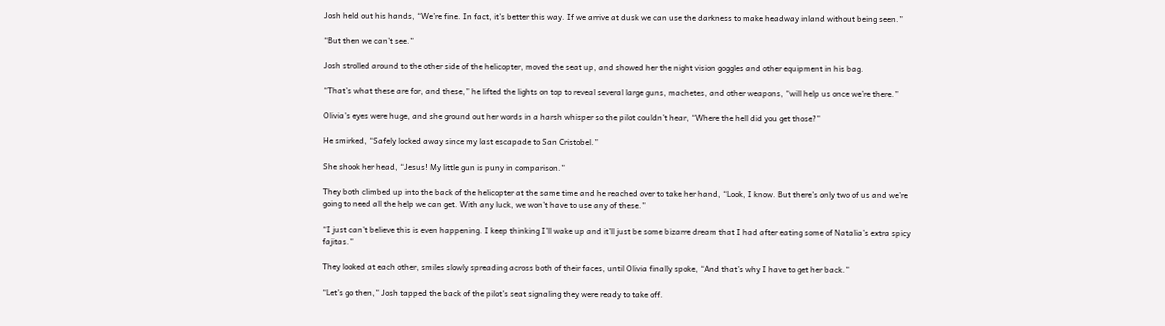Josh held out his hands, “We’re fine. In fact, it’s better this way. If we arrive at dusk we can use the darkness to make headway inland without being seen.”

“But then we can’t see.”

Josh strolled around to the other side of the helicopter, moved the seat up, and showed her the night vision goggles and other equipment in his bag.

“That’s what these are for, and these,” he lifted the lights on top to reveal several large guns, machetes, and other weapons, “will help us once we’re there.”

Olivia’s eyes were huge, and she ground out her words in a harsh whisper so the pilot couldn’t hear, “Where the hell did you get those?”

He smirked, “Safely locked away since my last escapade to San Cristobel.”

She shook her head, “Jesus! My little gun is puny in comparison.”

They both climbed up into the back of the helicopter at the same time and he reached over to take her hand, “Look, I know. But there’s only two of us and we’re going to need all the help we can get. With any luck, we won’t have to use any of these.”

“I just can’t believe this is even happening. I keep thinking I’ll wake up and it’ll just be some bizarre dream that I had after eating some of Natalia’s extra spicy fajitas.”

They looked at each other, smiles slowly spreading across both of their faces, until Olivia finally spoke, “And that’s why I have to get her back.”

“Let’s go then,” Josh tapped the back of the pilot’s seat signaling they were ready to take off.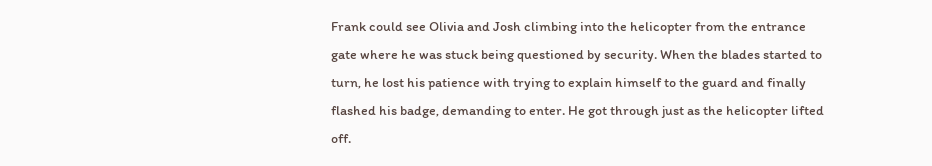Frank could see Olivia and Josh climbing into the helicopter from the entrance gate where he was stuck being questioned by security. When the blades started to turn, he lost his patience with trying to explain himself to the guard and finally flashed his badge, demanding to enter. He got through just as the helicopter lifted off.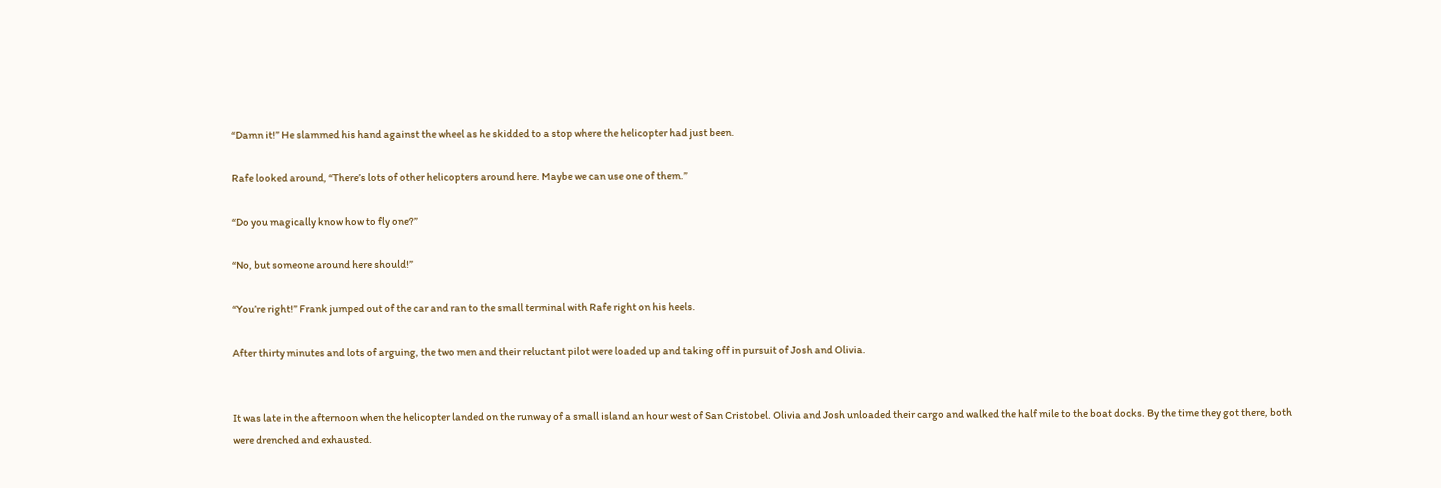“Damn it!” He slammed his hand against the wheel as he skidded to a stop where the helicopter had just been.

Rafe looked around, “There’s lots of other helicopters around here. Maybe we can use one of them.”

“Do you magically know how to fly one?”

“No, but someone around here should!”

“You’re right!” Frank jumped out of the car and ran to the small terminal with Rafe right on his heels.

After thirty minutes and lots of arguing, the two men and their reluctant pilot were loaded up and taking off in pursuit of Josh and Olivia.


It was late in the afternoon when the helicopter landed on the runway of a small island an hour west of San Cristobel. Olivia and Josh unloaded their cargo and walked the half mile to the boat docks. By the time they got there, both were drenched and exhausted.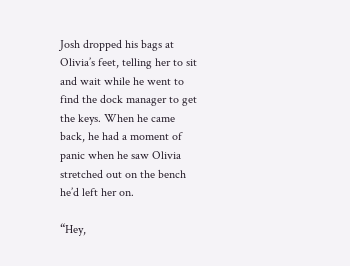Josh dropped his bags at Olivia’s feet, telling her to sit and wait while he went to find the dock manager to get the keys. When he came back, he had a moment of panic when he saw Olivia stretched out on the bench he’d left her on.

“Hey,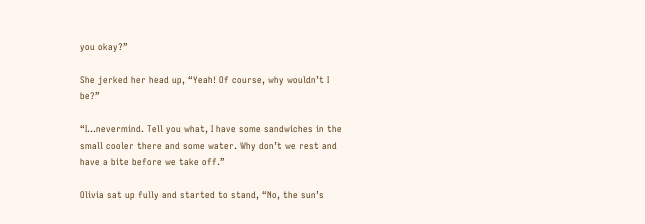you okay?”

She jerked her head up, “Yeah! Of course, why wouldn’t I be?”

“I…nevermind. Tell you what, I have some sandwiches in the small cooler there and some water. Why don’t we rest and have a bite before we take off.”

Olivia sat up fully and started to stand, “No, the sun’s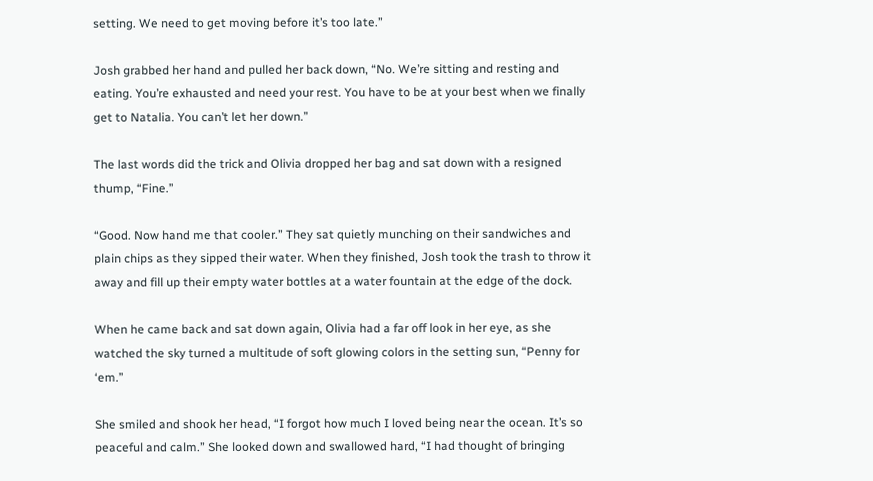setting. We need to get moving before it’s too late.”

Josh grabbed her hand and pulled her back down, “No. We’re sitting and resting and eating. You’re exhausted and need your rest. You have to be at your best when we finally get to Natalia. You can’t let her down.”

The last words did the trick and Olivia dropped her bag and sat down with a resigned thump, “Fine.”

“Good. Now hand me that cooler.” They sat quietly munching on their sandwiches and plain chips as they sipped their water. When they finished, Josh took the trash to throw it away and fill up their empty water bottles at a water fountain at the edge of the dock.

When he came back and sat down again, Olivia had a far off look in her eye, as she watched the sky turned a multitude of soft glowing colors in the setting sun, “Penny for ‘em.”

She smiled and shook her head, “I forgot how much I loved being near the ocean. It’s so peaceful and calm.” She looked down and swallowed hard, “I had thought of bringing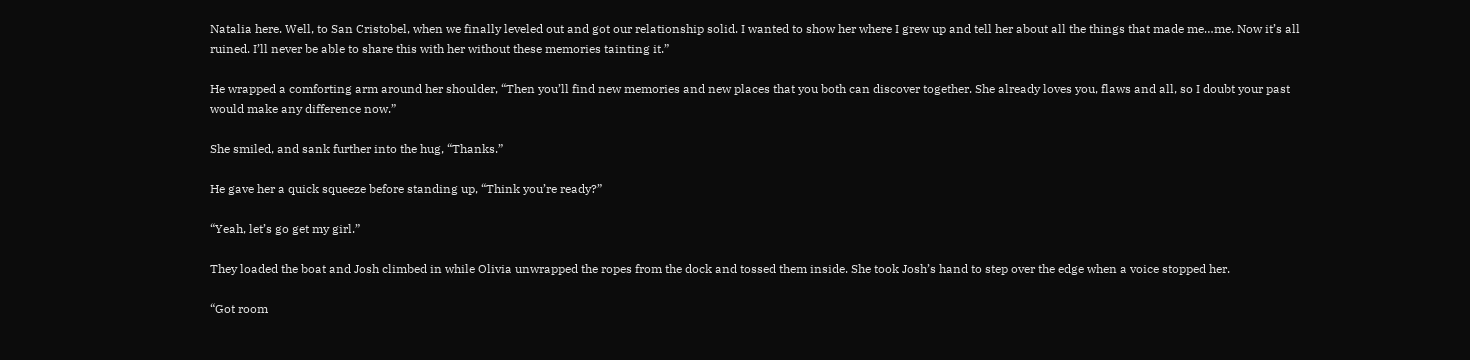Natalia here. Well, to San Cristobel, when we finally leveled out and got our relationship solid. I wanted to show her where I grew up and tell her about all the things that made me…me. Now it’s all ruined. I’ll never be able to share this with her without these memories tainting it.”

He wrapped a comforting arm around her shoulder, “Then you’ll find new memories and new places that you both can discover together. She already loves you, flaws and all, so I doubt your past would make any difference now.”

She smiled, and sank further into the hug, “Thanks.”

He gave her a quick squeeze before standing up, “Think you’re ready?”

“Yeah, let’s go get my girl.”

They loaded the boat and Josh climbed in while Olivia unwrapped the ropes from the dock and tossed them inside. She took Josh’s hand to step over the edge when a voice stopped her.

“Got room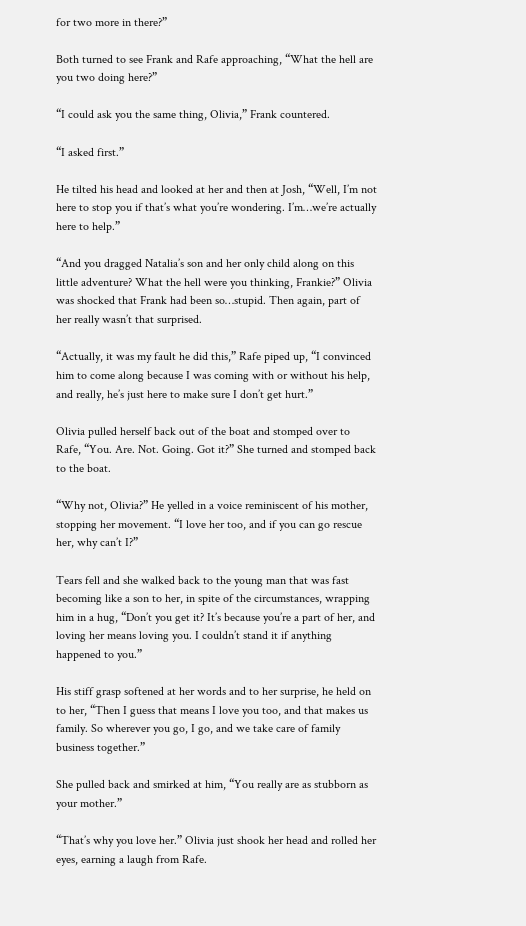for two more in there?”

Both turned to see Frank and Rafe approaching, “What the hell are you two doing here?”

“I could ask you the same thing, Olivia,” Frank countered.

“I asked first.”

He tilted his head and looked at her and then at Josh, “Well, I’m not here to stop you if that’s what you’re wondering. I’m…we’re actually here to help.”

“And you dragged Natalia’s son and her only child along on this little adventure? What the hell were you thinking, Frankie?” Olivia was shocked that Frank had been so…stupid. Then again, part of her really wasn’t that surprised.

“Actually, it was my fault he did this,” Rafe piped up, “I convinced him to come along because I was coming with or without his help, and really, he’s just here to make sure I don’t get hurt.”

Olivia pulled herself back out of the boat and stomped over to Rafe, “You. Are. Not. Going. Got it?” She turned and stomped back to the boat.

“Why not, Olivia?” He yelled in a voice reminiscent of his mother, stopping her movement. “I love her too, and if you can go rescue her, why can’t I?”

Tears fell and she walked back to the young man that was fast becoming like a son to her, in spite of the circumstances, wrapping him in a hug, “Don’t you get it? It’s because you’re a part of her, and loving her means loving you. I couldn’t stand it if anything happened to you.”

His stiff grasp softened at her words and to her surprise, he held on to her, “Then I guess that means I love you too, and that makes us family. So wherever you go, I go, and we take care of family business together.”

She pulled back and smirked at him, “You really are as stubborn as your mother.”

“That’s why you love her.” Olivia just shook her head and rolled her eyes, earning a laugh from Rafe.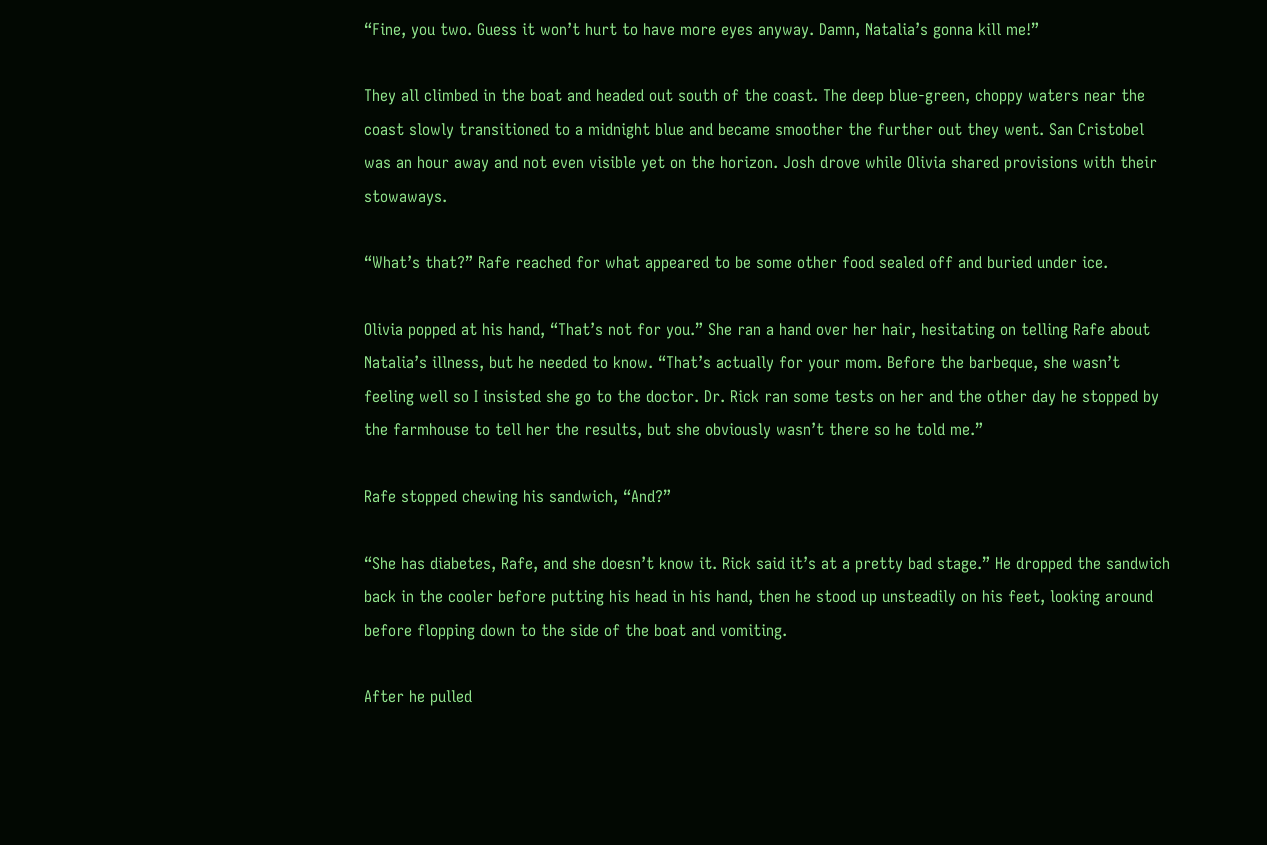“Fine, you two. Guess it won’t hurt to have more eyes anyway. Damn, Natalia’s gonna kill me!”

They all climbed in the boat and headed out south of the coast. The deep blue-green, choppy waters near the coast slowly transitioned to a midnight blue and became smoother the further out they went. San Cristobel was an hour away and not even visible yet on the horizon. Josh drove while Olivia shared provisions with their stowaways.

“What’s that?” Rafe reached for what appeared to be some other food sealed off and buried under ice.

Olivia popped at his hand, “That’s not for you.” She ran a hand over her hair, hesitating on telling Rafe about Natalia’s illness, but he needed to know. “That’s actually for your mom. Before the barbeque, she wasn’t feeling well so I insisted she go to the doctor. Dr. Rick ran some tests on her and the other day he stopped by the farmhouse to tell her the results, but she obviously wasn’t there so he told me.”

Rafe stopped chewing his sandwich, “And?”

“She has diabetes, Rafe, and she doesn’t know it. Rick said it’s at a pretty bad stage.” He dropped the sandwich back in the cooler before putting his head in his hand, then he stood up unsteadily on his feet, looking around before flopping down to the side of the boat and vomiting.

After he pulled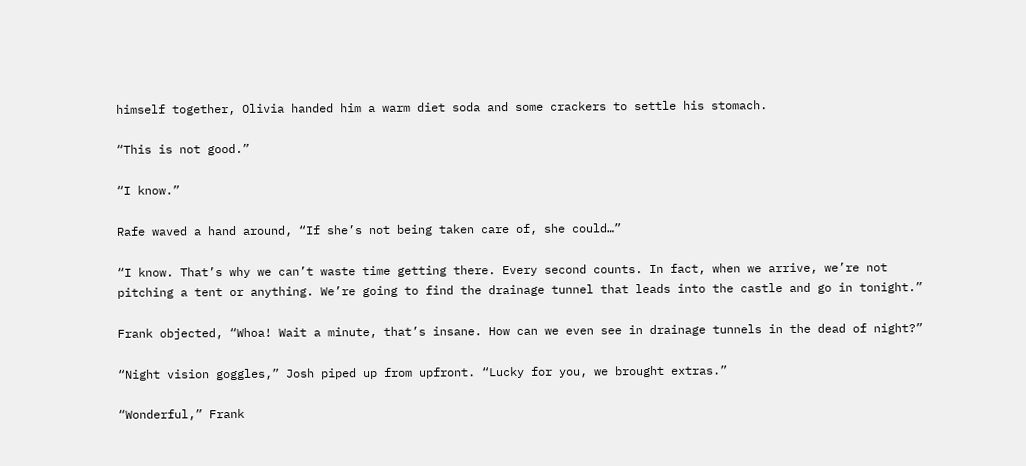himself together, Olivia handed him a warm diet soda and some crackers to settle his stomach.

“This is not good.”

“I know.”

Rafe waved a hand around, “If she’s not being taken care of, she could…”

“I know. That’s why we can’t waste time getting there. Every second counts. In fact, when we arrive, we’re not pitching a tent or anything. We’re going to find the drainage tunnel that leads into the castle and go in tonight.”

Frank objected, “Whoa! Wait a minute, that’s insane. How can we even see in drainage tunnels in the dead of night?”

“Night vision goggles,” Josh piped up from upfront. “Lucky for you, we brought extras.”

“Wonderful,” Frank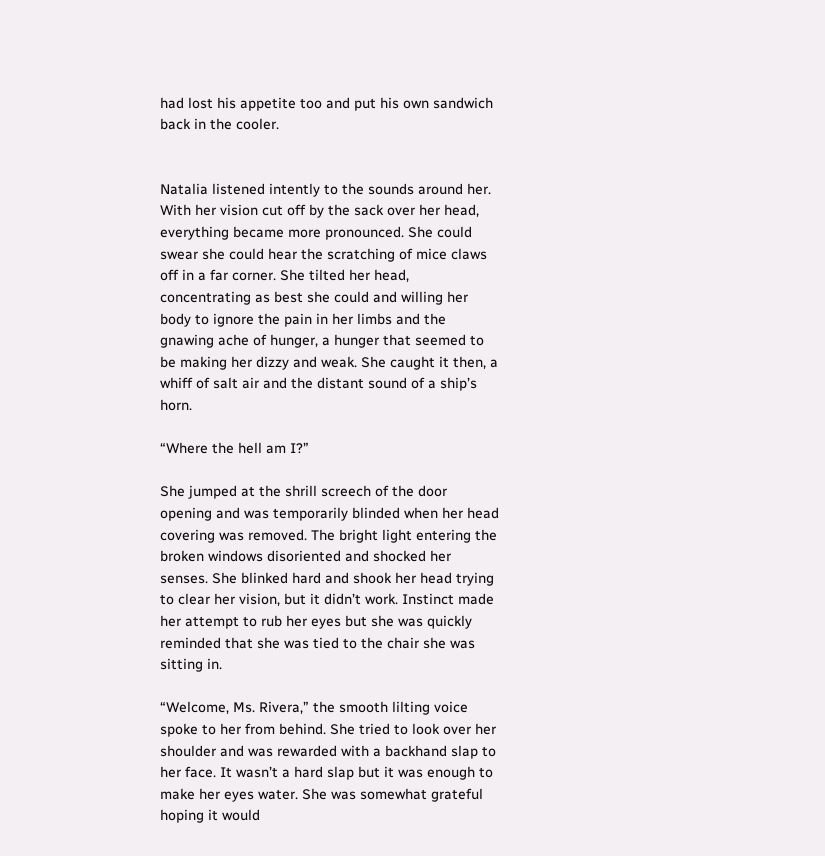had lost his appetite too and put his own sandwich back in the cooler.


Natalia listened intently to the sounds around her. With her vision cut off by the sack over her head, everything became more pronounced. She could swear she could hear the scratching of mice claws off in a far corner. She tilted her head, concentrating as best she could and willing her body to ignore the pain in her limbs and the gnawing ache of hunger, a hunger that seemed to be making her dizzy and weak. She caught it then, a whiff of salt air and the distant sound of a ship’s horn.

“Where the hell am I?”

She jumped at the shrill screech of the door opening and was temporarily blinded when her head covering was removed. The bright light entering the broken windows disoriented and shocked her senses. She blinked hard and shook her head trying to clear her vision, but it didn’t work. Instinct made her attempt to rub her eyes but she was quickly reminded that she was tied to the chair she was sitting in.

“Welcome, Ms. Rivera,” the smooth lilting voice spoke to her from behind. She tried to look over her shoulder and was rewarded with a backhand slap to her face. It wasn’t a hard slap but it was enough to make her eyes water. She was somewhat grateful hoping it would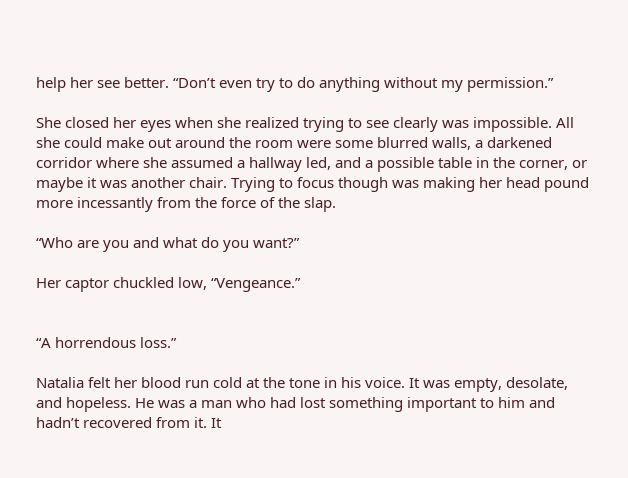help her see better. “Don’t even try to do anything without my permission.”

She closed her eyes when she realized trying to see clearly was impossible. All she could make out around the room were some blurred walls, a darkened corridor where she assumed a hallway led, and a possible table in the corner, or maybe it was another chair. Trying to focus though was making her head pound more incessantly from the force of the slap.

“Who are you and what do you want?”

Her captor chuckled low, “Vengeance.”


“A horrendous loss.”

Natalia felt her blood run cold at the tone in his voice. It was empty, desolate, and hopeless. He was a man who had lost something important to him and hadn’t recovered from it. It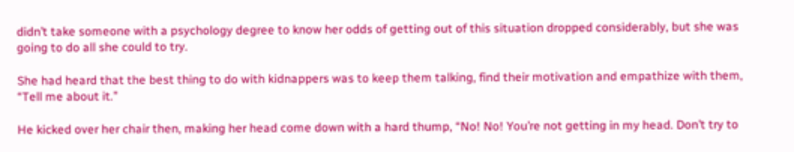didn’t take someone with a psychology degree to know her odds of getting out of this situation dropped considerably, but she was going to do all she could to try.

She had heard that the best thing to do with kidnappers was to keep them talking, find their motivation and empathize with them, “Tell me about it.”

He kicked over her chair then, making her head come down with a hard thump, “No! No! You’re not getting in my head. Don’t try to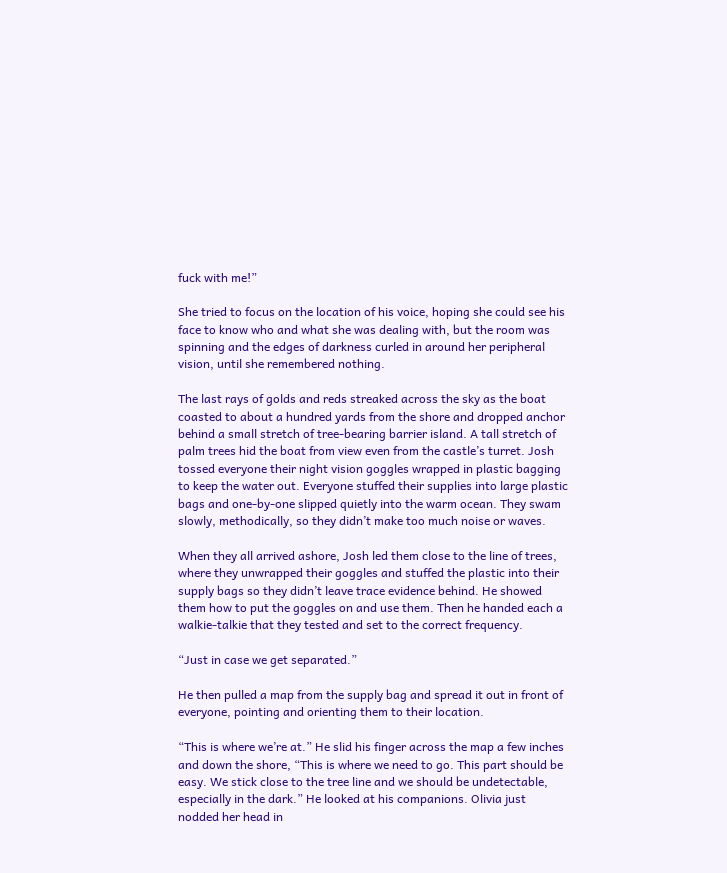fuck with me!”

She tried to focus on the location of his voice, hoping she could see his face to know who and what she was dealing with, but the room was spinning and the edges of darkness curled in around her peripheral vision, until she remembered nothing.

The last rays of golds and reds streaked across the sky as the boat coasted to about a hundred yards from the shore and dropped anchor behind a small stretch of tree-bearing barrier island. A tall stretch of palm trees hid the boat from view even from the castle’s turret. Josh tossed everyone their night vision goggles wrapped in plastic bagging to keep the water out. Everyone stuffed their supplies into large plastic bags and one-by-one slipped quietly into the warm ocean. They swam slowly, methodically, so they didn’t make too much noise or waves.

When they all arrived ashore, Josh led them close to the line of trees, where they unwrapped their goggles and stuffed the plastic into their supply bags so they didn’t leave trace evidence behind. He showed them how to put the goggles on and use them. Then he handed each a walkie-talkie that they tested and set to the correct frequency.

“Just in case we get separated.”

He then pulled a map from the supply bag and spread it out in front of everyone, pointing and orienting them to their location.

“This is where we’re at.” He slid his finger across the map a few inches and down the shore, “This is where we need to go. This part should be easy. We stick close to the tree line and we should be undetectable, especially in the dark.” He looked at his companions. Olivia just nodded her head in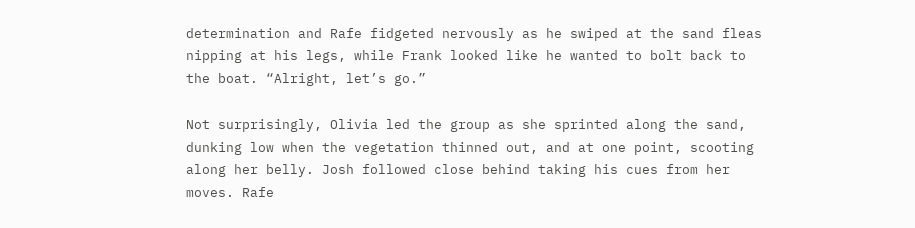determination and Rafe fidgeted nervously as he swiped at the sand fleas nipping at his legs, while Frank looked like he wanted to bolt back to the boat. “Alright, let’s go.”

Not surprisingly, Olivia led the group as she sprinted along the sand, dunking low when the vegetation thinned out, and at one point, scooting along her belly. Josh followed close behind taking his cues from her moves. Rafe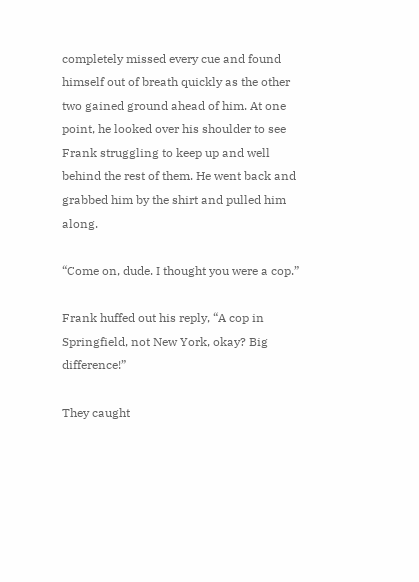completely missed every cue and found himself out of breath quickly as the other two gained ground ahead of him. At one point, he looked over his shoulder to see Frank struggling to keep up and well behind the rest of them. He went back and grabbed him by the shirt and pulled him along.

“Come on, dude. I thought you were a cop.”

Frank huffed out his reply, “A cop in Springfield, not New York, okay? Big difference!”

They caught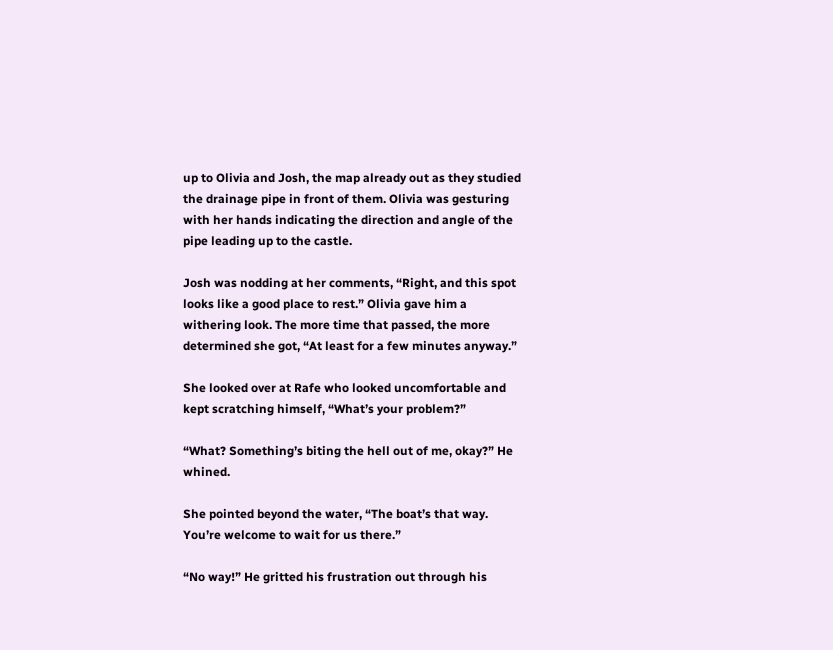up to Olivia and Josh, the map already out as they studied the drainage pipe in front of them. Olivia was gesturing with her hands indicating the direction and angle of the pipe leading up to the castle.

Josh was nodding at her comments, “Right, and this spot looks like a good place to rest.” Olivia gave him a withering look. The more time that passed, the more determined she got, “At least for a few minutes anyway.”

She looked over at Rafe who looked uncomfortable and kept scratching himself, “What’s your problem?”

“What? Something’s biting the hell out of me, okay?” He whined.

She pointed beyond the water, “The boat’s that way. You’re welcome to wait for us there.”

“No way!” He gritted his frustration out through his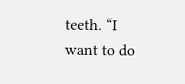teeth. “I want to do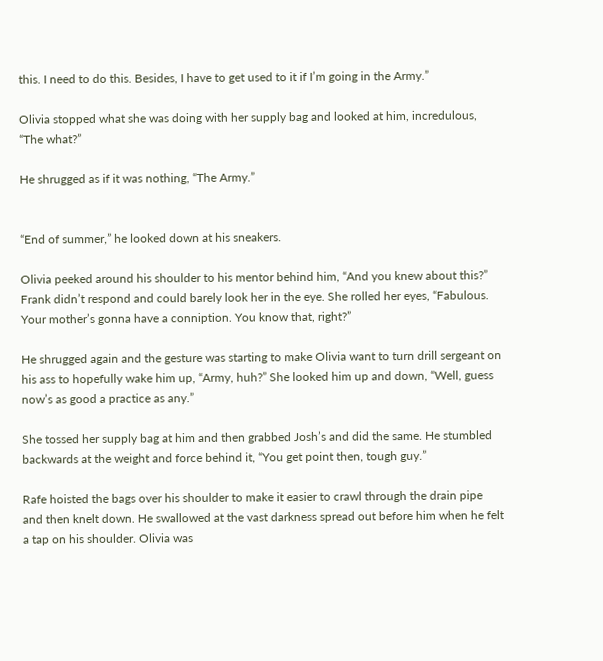this. I need to do this. Besides, I have to get used to it if I’m going in the Army.”

Olivia stopped what she was doing with her supply bag and looked at him, incredulous, “The what?”

He shrugged as if it was nothing, “The Army.”


“End of summer,” he looked down at his sneakers.

Olivia peeked around his shoulder to his mentor behind him, “And you knew about this?” Frank didn’t respond and could barely look her in the eye. She rolled her eyes, “Fabulous. Your mother’s gonna have a conniption. You know that, right?”

He shrugged again and the gesture was starting to make Olivia want to turn drill sergeant on his ass to hopefully wake him up, “Army, huh?” She looked him up and down, “Well, guess now’s as good a practice as any.”

She tossed her supply bag at him and then grabbed Josh’s and did the same. He stumbled backwards at the weight and force behind it, “You get point then, tough guy.”

Rafe hoisted the bags over his shoulder to make it easier to crawl through the drain pipe and then knelt down. He swallowed at the vast darkness spread out before him when he felt a tap on his shoulder. Olivia was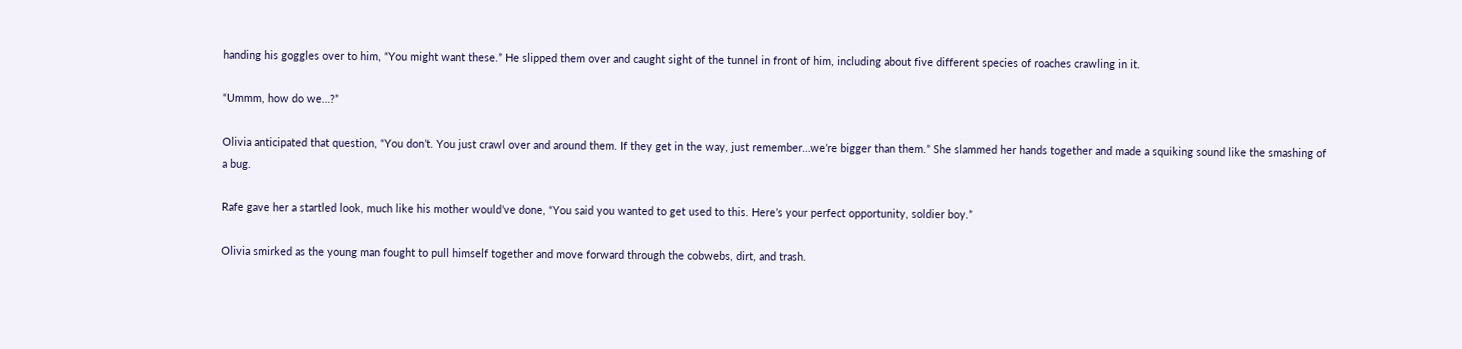handing his goggles over to him, “You might want these.” He slipped them over and caught sight of the tunnel in front of him, including about five different species of roaches crawling in it.

“Ummm, how do we…?”

Olivia anticipated that question, “You don’t. You just crawl over and around them. If they get in the way, just remember…we’re bigger than them.” She slammed her hands together and made a squiking sound like the smashing of a bug.

Rafe gave her a startled look, much like his mother would’ve done, “You said you wanted to get used to this. Here’s your perfect opportunity, soldier boy.”

Olivia smirked as the young man fought to pull himself together and move forward through the cobwebs, dirt, and trash.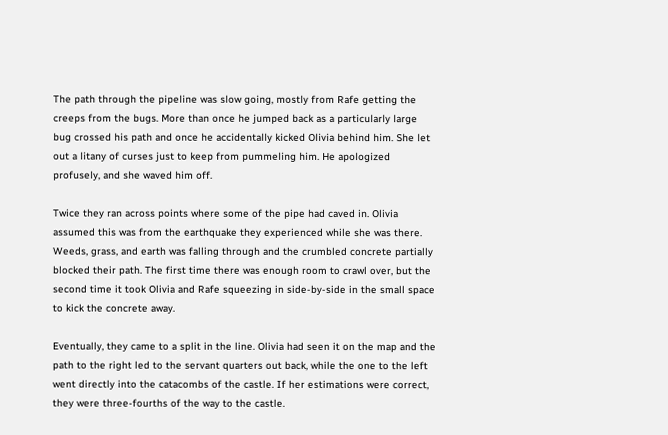The path through the pipeline was slow going, mostly from Rafe getting the creeps from the bugs. More than once he jumped back as a particularly large bug crossed his path and once he accidentally kicked Olivia behind him. She let out a litany of curses just to keep from pummeling him. He apologized profusely, and she waved him off.

Twice they ran across points where some of the pipe had caved in. Olivia assumed this was from the earthquake they experienced while she was there. Weeds, grass, and earth was falling through and the crumbled concrete partially blocked their path. The first time there was enough room to crawl over, but the second time it took Olivia and Rafe squeezing in side-by-side in the small space to kick the concrete away.

Eventually, they came to a split in the line. Olivia had seen it on the map and the path to the right led to the servant quarters out back, while the one to the left went directly into the catacombs of the castle. If her estimations were correct, they were three-fourths of the way to the castle.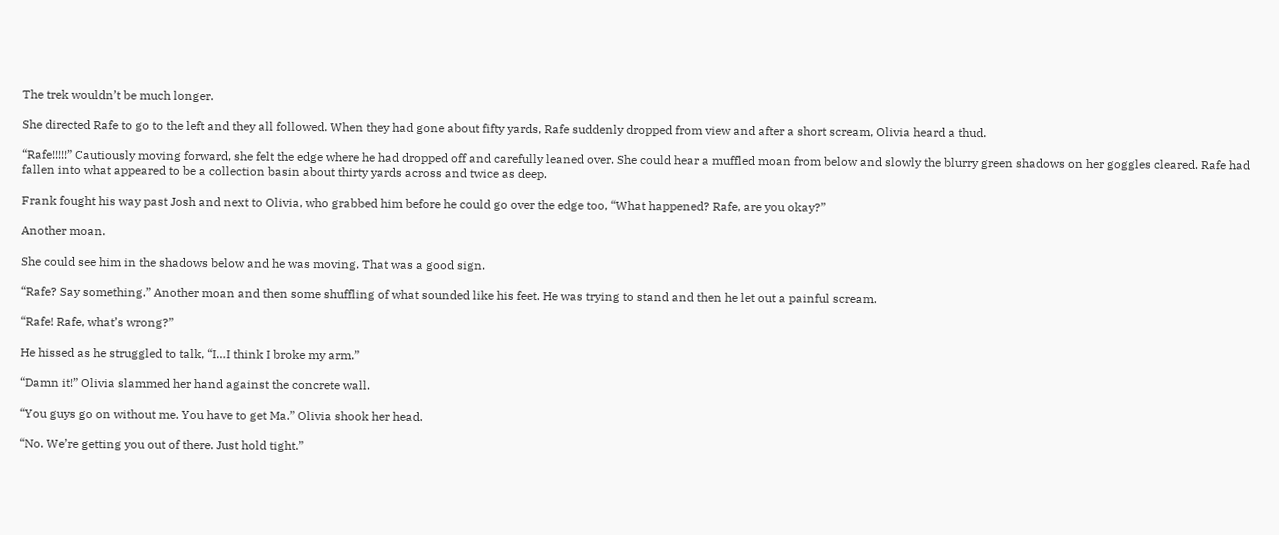The trek wouldn’t be much longer.

She directed Rafe to go to the left and they all followed. When they had gone about fifty yards, Rafe suddenly dropped from view and after a short scream, Olivia heard a thud.

“Rafe!!!!!” Cautiously moving forward, she felt the edge where he had dropped off and carefully leaned over. She could hear a muffled moan from below and slowly the blurry green shadows on her goggles cleared. Rafe had fallen into what appeared to be a collection basin about thirty yards across and twice as deep.

Frank fought his way past Josh and next to Olivia, who grabbed him before he could go over the edge too, “What happened? Rafe, are you okay?”

Another moan.

She could see him in the shadows below and he was moving. That was a good sign.

“Rafe? Say something.” Another moan and then some shuffling of what sounded like his feet. He was trying to stand and then he let out a painful scream.

“Rafe! Rafe, what’s wrong?”

He hissed as he struggled to talk, “I…I think I broke my arm.”

“Damn it!” Olivia slammed her hand against the concrete wall.

“You guys go on without me. You have to get Ma.” Olivia shook her head.

“No. We’re getting you out of there. Just hold tight.”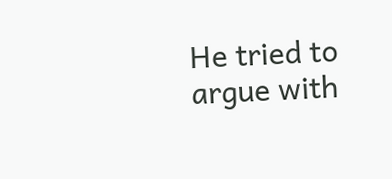He tried to argue with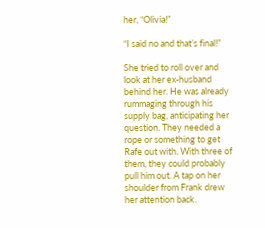her, “Olivia!”

“I said no and that’s final!”

She tried to roll over and look at her ex-husband behind her. He was already rummaging through his supply bag, anticipating her question. They needed a rope or something to get Rafe out with. With three of them, they could probably pull him out. A tap on her shoulder from Frank drew her attention back.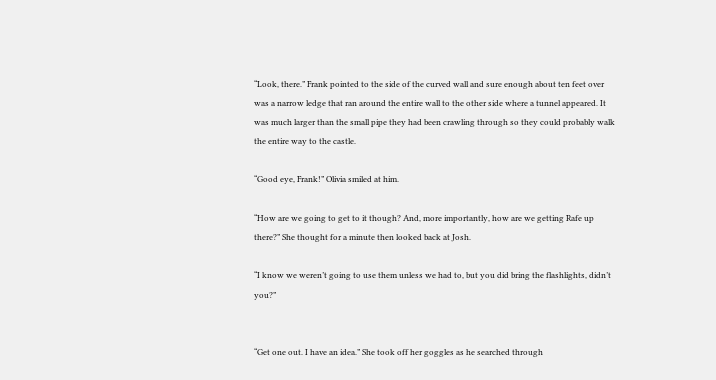“Look, there.” Frank pointed to the side of the curved wall and sure enough about ten feet over was a narrow ledge that ran around the entire wall to the other side where a tunnel appeared. It was much larger than the small pipe they had been crawling through so they could probably walk the entire way to the castle.

“Good eye, Frank!” Olivia smiled at him.

“How are we going to get to it though? And, more importantly, how are we getting Rafe up there?” She thought for a minute then looked back at Josh.

“I know we weren’t going to use them unless we had to, but you did bring the flashlights, didn’t you?”


“Get one out. I have an idea.” She took off her goggles as he searched through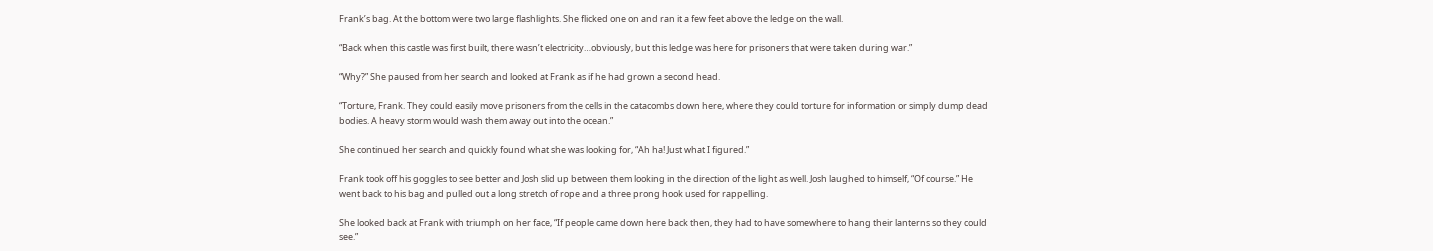Frank’s bag. At the bottom were two large flashlights. She flicked one on and ran it a few feet above the ledge on the wall.

“Back when this castle was first built, there wasn’t electricity…obviously, but this ledge was here for prisoners that were taken during war.”

“Why?” She paused from her search and looked at Frank as if he had grown a second head.

“Torture, Frank. They could easily move prisoners from the cells in the catacombs down here, where they could torture for information or simply dump dead bodies. A heavy storm would wash them away out into the ocean.”

She continued her search and quickly found what she was looking for, “Ah ha! Just what I figured.”

Frank took off his goggles to see better and Josh slid up between them looking in the direction of the light as well. Josh laughed to himself, “Of course.” He went back to his bag and pulled out a long stretch of rope and a three prong hook used for rappelling.

She looked back at Frank with triumph on her face, “If people came down here back then, they had to have somewhere to hang their lanterns so they could see.”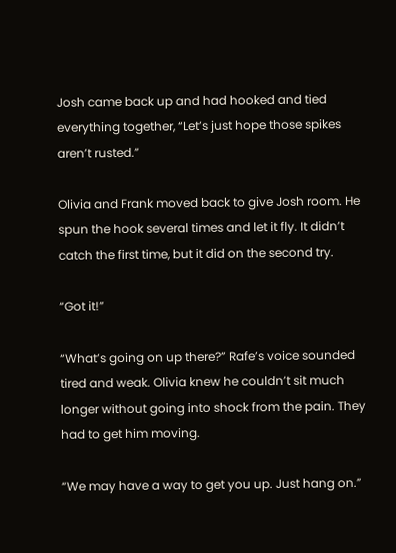Josh came back up and had hooked and tied everything together, “Let’s just hope those spikes aren’t rusted.”

Olivia and Frank moved back to give Josh room. He spun the hook several times and let it fly. It didn’t catch the first time, but it did on the second try.

“Got it!”

“What’s going on up there?” Rafe’s voice sounded tired and weak. Olivia knew he couldn’t sit much longer without going into shock from the pain. They had to get him moving.

“We may have a way to get you up. Just hang on.”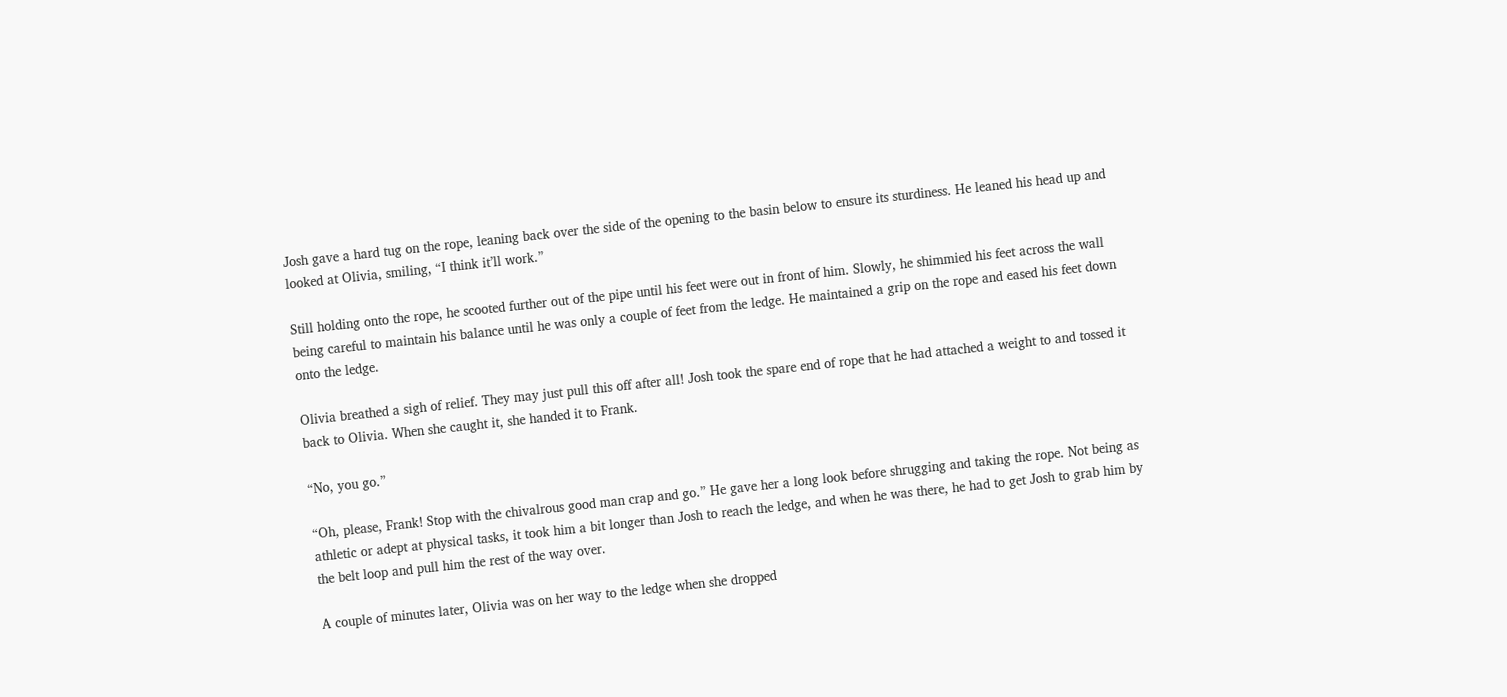Josh gave a hard tug on the rope, leaning back over the side of the opening to the basin below to ensure its sturdiness. He leaned his head up and looked at Olivia, smiling, “I think it’ll work.”

Still holding onto the rope, he scooted further out of the pipe until his feet were out in front of him. Slowly, he shimmied his feet across the wall being careful to maintain his balance until he was only a couple of feet from the ledge. He maintained a grip on the rope and eased his feet down onto the ledge.

Olivia breathed a sigh of relief. They may just pull this off after all! Josh took the spare end of rope that he had attached a weight to and tossed it back to Olivia. When she caught it, she handed it to Frank.

“No, you go.”

“Oh, please, Frank! Stop with the chivalrous good man crap and go.” He gave her a long look before shrugging and taking the rope. Not being as athletic or adept at physical tasks, it took him a bit longer than Josh to reach the ledge, and when he was there, he had to get Josh to grab him by the belt loop and pull him the rest of the way over.

A couple of minutes later, Olivia was on her way to the ledge when she dropped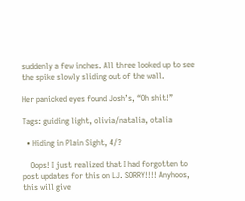suddenly a few inches. All three looked up to see the spike slowly sliding out of the wall.

Her panicked eyes found Josh’s, “Oh shit!”

Tags: guiding light, olivia/natalia, otalia

  • Hiding in Plain Sight, 4/?

    Oops! I just realized that I had forgotten to post updates for this on LJ. SORRY!!!! Anyhoos, this will give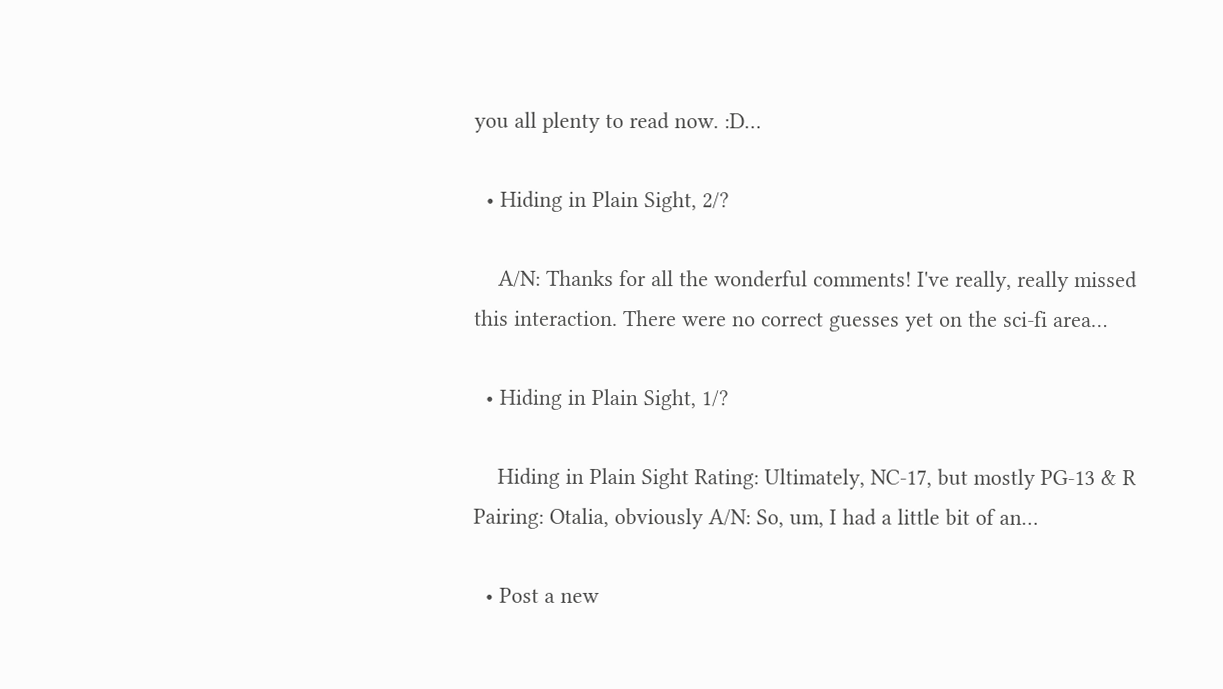you all plenty to read now. :D…

  • Hiding in Plain Sight, 2/?

    A/N: Thanks for all the wonderful comments! I've really, really missed this interaction. There were no correct guesses yet on the sci-fi area…

  • Hiding in Plain Sight, 1/?

    Hiding in Plain Sight Rating: Ultimately, NC-17, but mostly PG-13 & R Pairing: Otalia, obviously A/N: So, um, I had a little bit of an…

  • Post a new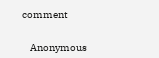comment


    Anonymous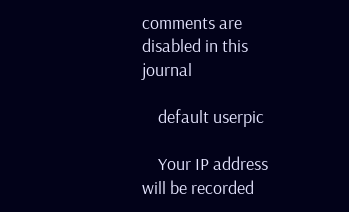comments are disabled in this journal

    default userpic

    Your IP address will be recorded